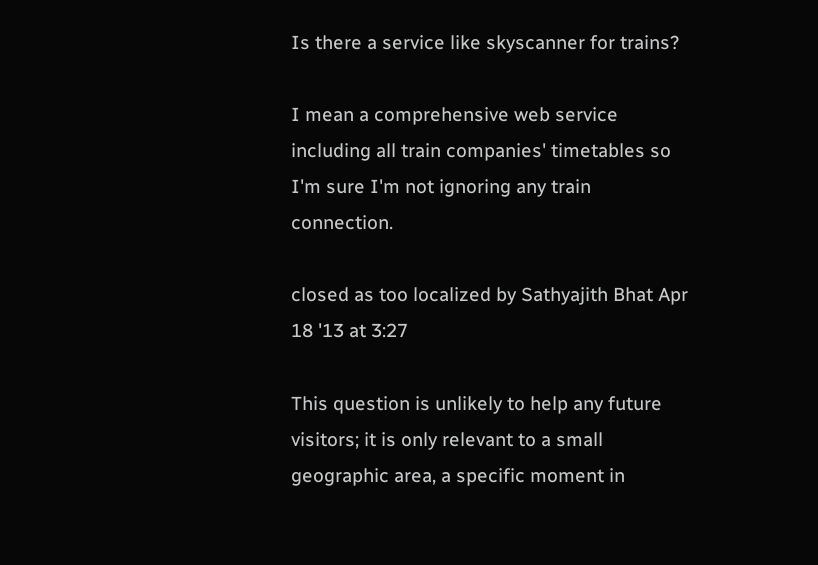Is there a service like skyscanner for trains?

I mean a comprehensive web service including all train companies' timetables so I'm sure I'm not ignoring any train connection.

closed as too localized by Sathyajith Bhat Apr 18 '13 at 3:27

This question is unlikely to help any future visitors; it is only relevant to a small geographic area, a specific moment in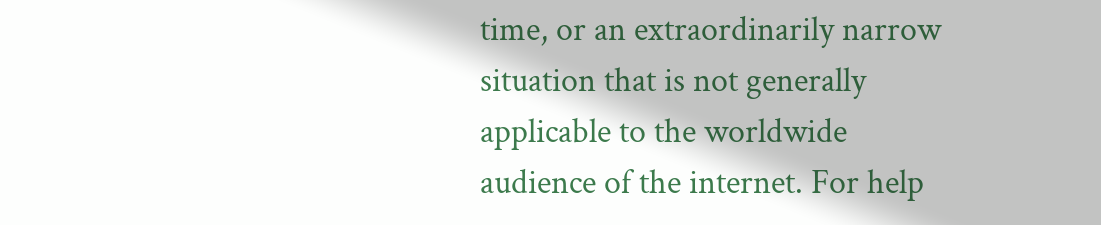time, or an extraordinarily narrow situation that is not generally applicable to the worldwide audience of the internet. For help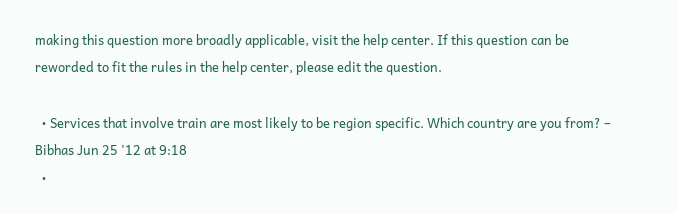making this question more broadly applicable, visit the help center. If this question can be reworded to fit the rules in the help center, please edit the question.

  • Services that involve train are most likely to be region specific. Which country are you from? – Bibhas Jun 25 '12 at 9:18
  •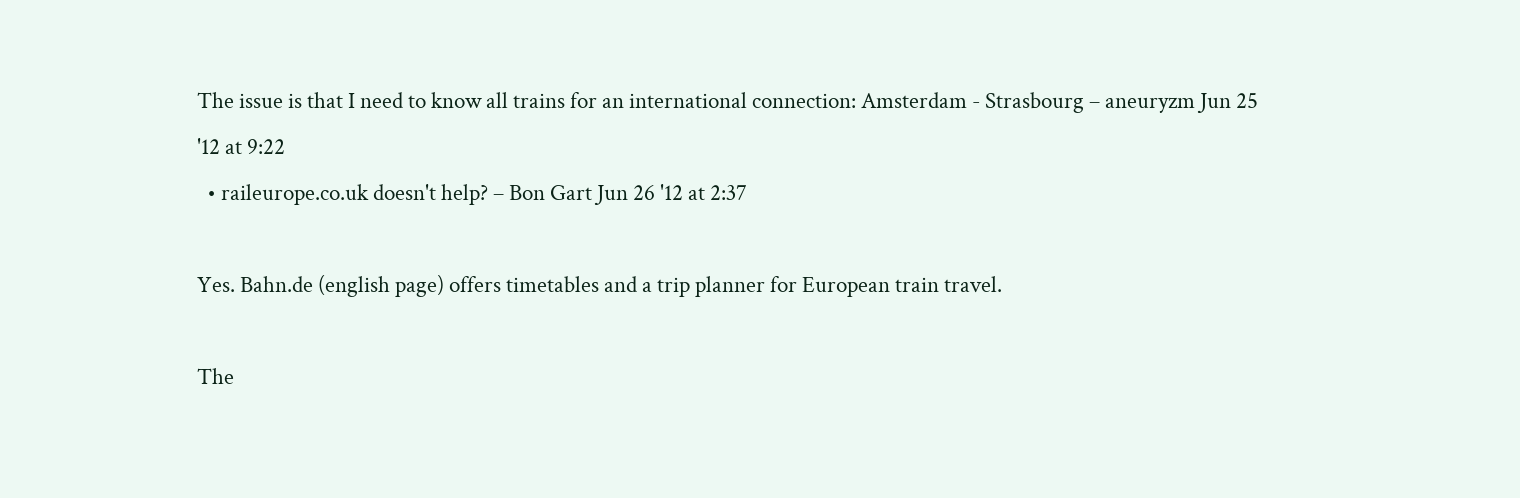The issue is that I need to know all trains for an international connection: Amsterdam - Strasbourg – aneuryzm Jun 25 '12 at 9:22
  • raileurope.co.uk doesn't help? – Bon Gart Jun 26 '12 at 2:37

Yes. Bahn.de (english page) offers timetables and a trip planner for European train travel.

The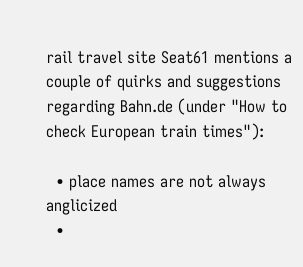rail travel site Seat61 mentions a couple of quirks and suggestions regarding Bahn.de (under "How to check European train times"):

  • place names are not always anglicized
  •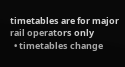timetables are for major rail operators only
  • timetables change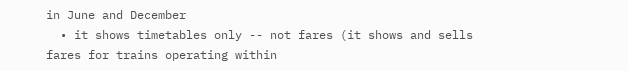in June and December
  • it shows timetables only -- not fares (it shows and sells fares for trains operating within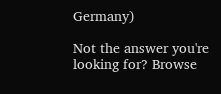Germany)

Not the answer you're looking for? Browse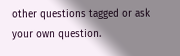other questions tagged or ask your own question.